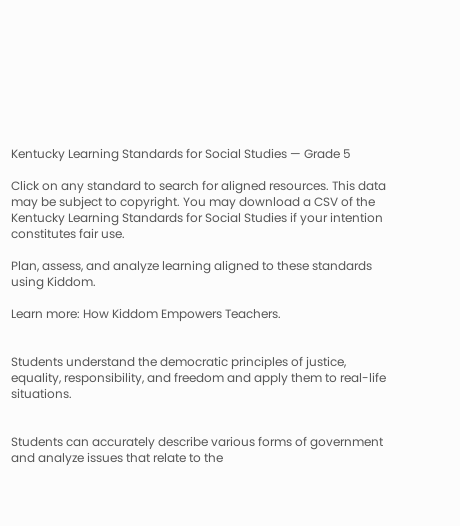Kentucky Learning Standards for Social Studies — Grade 5

Click on any standard to search for aligned resources. This data may be subject to copyright. You may download a CSV of the Kentucky Learning Standards for Social Studies if your intention constitutes fair use.

Plan, assess, and analyze learning aligned to these standards using Kiddom.

Learn more: How Kiddom Empowers Teachers.


Students understand the democratic principles of justice, equality, responsibility, and freedom and apply them to real-life situations.


Students can accurately describe various forms of government and analyze issues that relate to the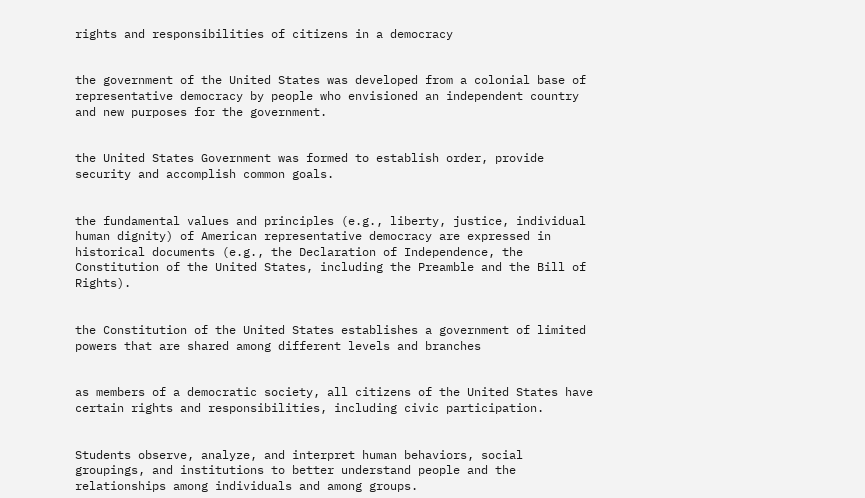rights and responsibilities of citizens in a democracy


the government of the United States was developed from a colonial base of representative democracy by people who envisioned an independent country and new purposes for the government.


the United States Government was formed to establish order, provide security and accomplish common goals.


the fundamental values and principles (e.g., liberty, justice, individual human dignity) of American representative democracy are expressed in historical documents (e.g., the Declaration of Independence, the Constitution of the United States, including the Preamble and the Bill of Rights).


the Constitution of the United States establishes a government of limited powers that are shared among different levels and branches


as members of a democratic society, all citizens of the United States have certain rights and responsibilities, including civic participation.


Students observe, analyze, and interpret human behaviors, social groupings, and institutions to better understand people and the relationships among individuals and among groups.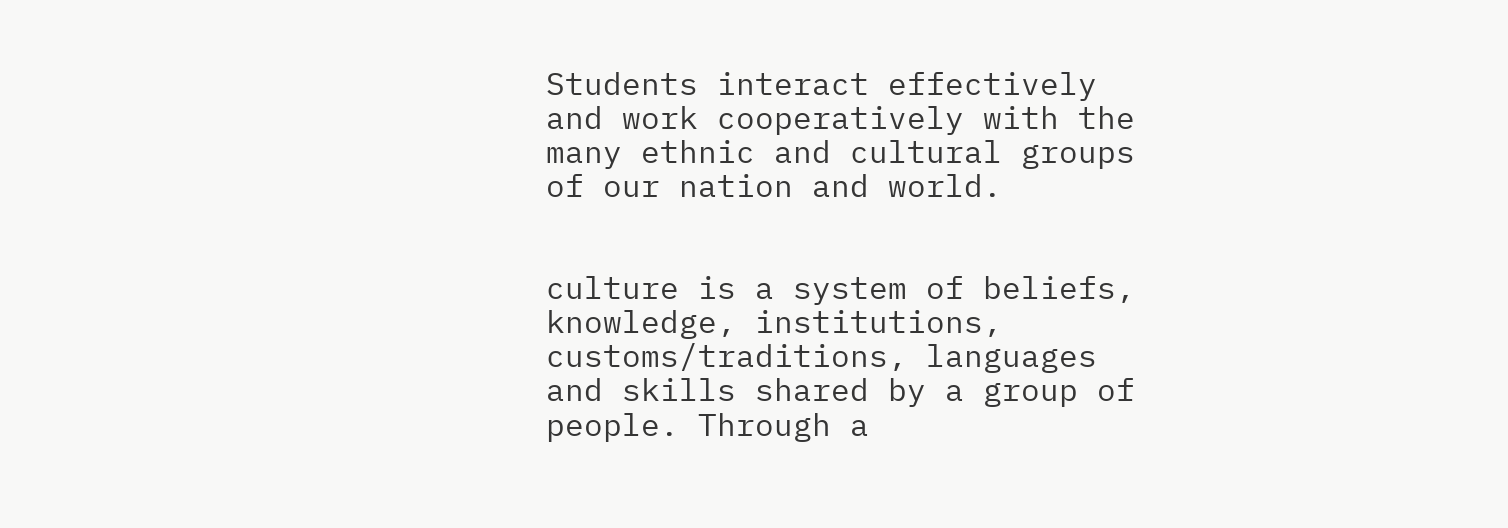Students interact effectively and work cooperatively with the many ethnic and cultural groups of our nation and world.


culture is a system of beliefs, knowledge, institutions, customs/traditions, languages and skills shared by a group of people. Through a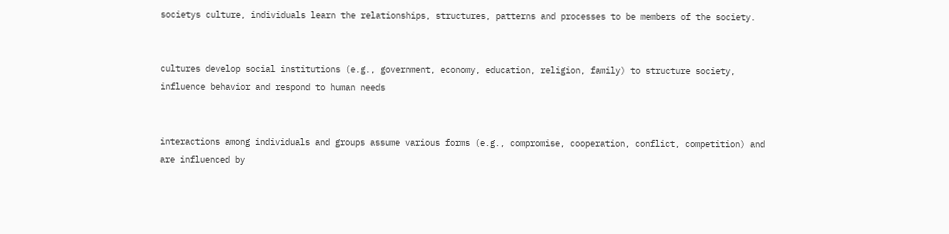societys culture, individuals learn the relationships, structures, patterns and processes to be members of the society.


cultures develop social institutions (e.g., government, economy, education, religion, family) to structure society, influence behavior and respond to human needs


interactions among individuals and groups assume various forms (e.g., compromise, cooperation, conflict, competition) and are influenced by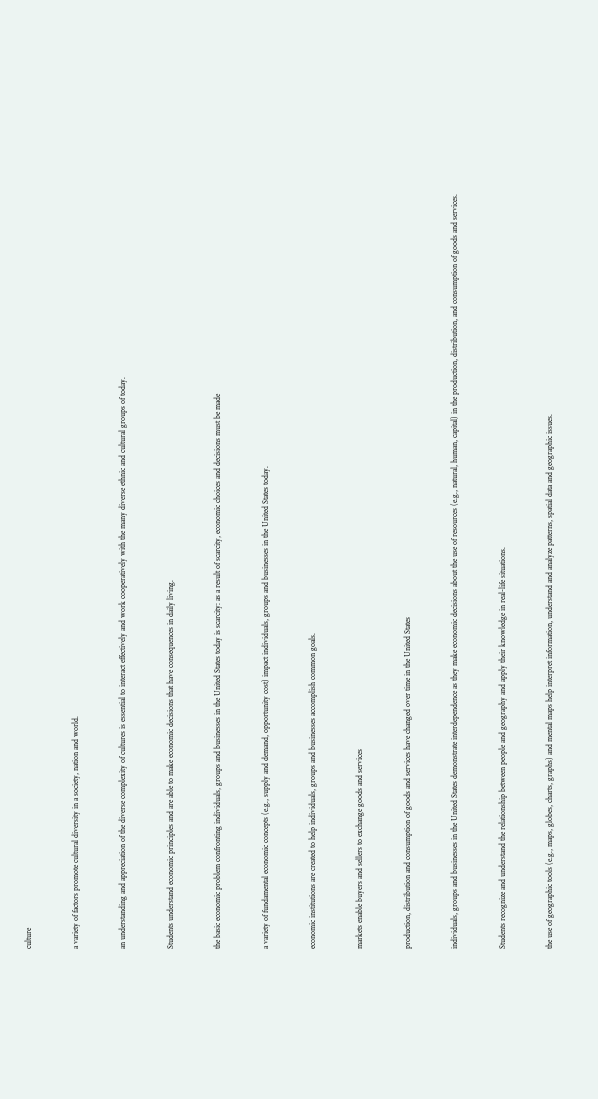culture


a variety of factors promote cultural diversity in a society, nation and world.


an understanding and appreciation of the diverse complexity of cultures is essential to interact effectively and work cooperatively with the many diverse ethnic and cultural groups of today.


Students understand economic principles and are able to make economic decisions that have consequences in daily living.


the basic economic problem confronting individuals, groups and businesses in the United States today is scarcity: as a result of scarcity, economic choices and decisions must be made


a variety of fundamental economic concepts (e.g., supply and demand, opportunity cost) impact individuals, groups and businesses in the United States today.


economic institutions are created to help individuals, groups and businesses accomplish common goals.


markets enable buyers and sellers to exchange goods and services


production, distribution and consumption of goods and services have changed over time in the United States


individuals, groups and businesses in the United States demonstrate interdependence as they make economic decisions about the use of resources (e.g., natural, human, capital) in the production, distribution, and consumption of goods and services.


Students recognize and understand the relationship between people and geography and apply their knowledge in real-life situations.


the use of geographic tools (e.g., maps, globes, charts, graphs) and mental maps help interpret information, understand and analyze patterns, spatial data and geographic issues.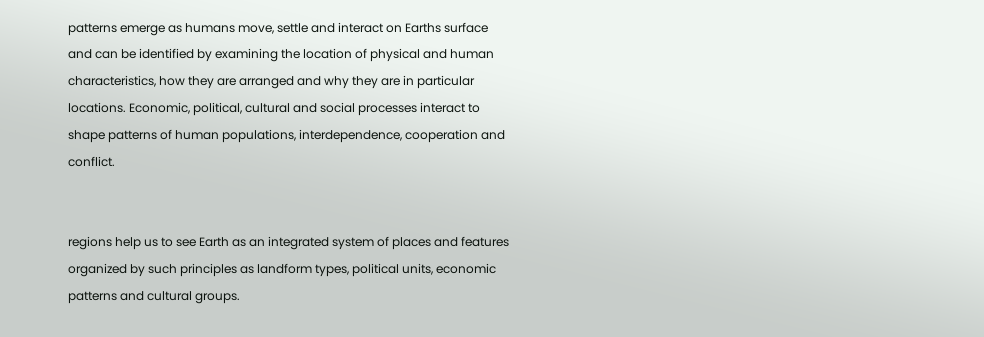patterns emerge as humans move, settle and interact on Earths surface and can be identified by examining the location of physical and human characteristics, how they are arranged and why they are in particular locations. Economic, political, cultural and social processes interact to shape patterns of human populations, interdependence, cooperation and conflict.


regions help us to see Earth as an integrated system of places and features organized by such principles as landform types, political units, economic patterns and cultural groups.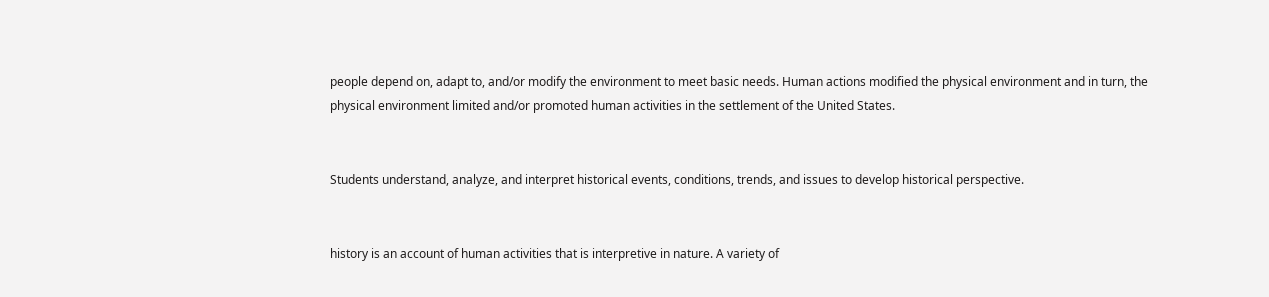people depend on, adapt to, and/or modify the environment to meet basic needs. Human actions modified the physical environment and in turn, the physical environment limited and/or promoted human activities in the settlement of the United States.


Students understand, analyze, and interpret historical events, conditions, trends, and issues to develop historical perspective.


history is an account of human activities that is interpretive in nature. A variety of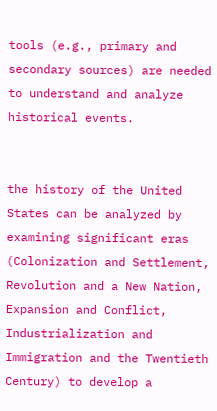tools (e.g., primary and secondary sources) are needed to understand and analyze historical events.


the history of the United States can be analyzed by examining significant eras (Colonization and Settlement, Revolution and a New Nation, Expansion and Conflict, Industrialization and Immigration and the Twentieth Century) to develop a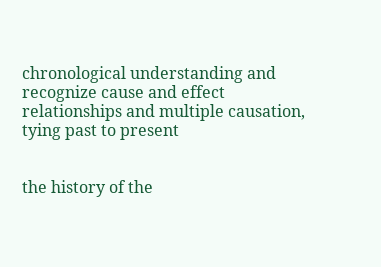chronological understanding and recognize cause and effect relationships and multiple causation, tying past to present


the history of the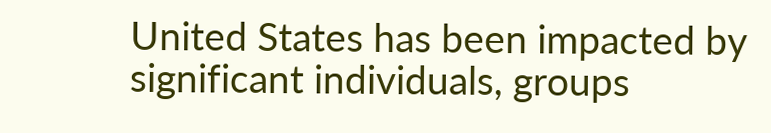United States has been impacted by significant individuals, groups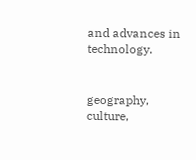and advances in technology.


geography, culture,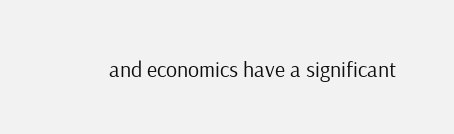and economics have a significant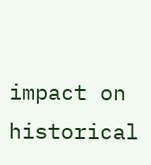impact on historical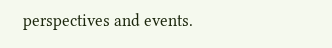perspectives and events.